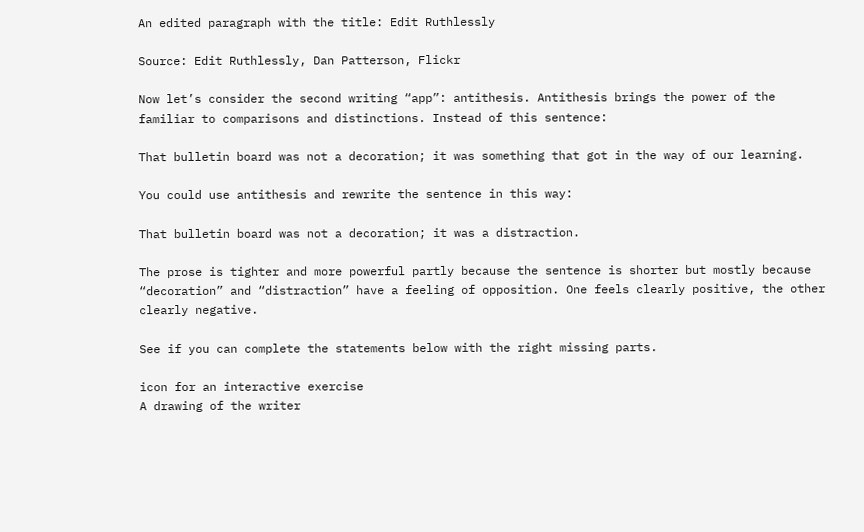An edited paragraph with the title: Edit Ruthlessly

Source: Edit Ruthlessly, Dan Patterson, Flickr

Now let’s consider the second writing “app”: antithesis. Antithesis brings the power of the familiar to comparisons and distinctions. Instead of this sentence:

That bulletin board was not a decoration; it was something that got in the way of our learning.

You could use antithesis and rewrite the sentence in this way:

That bulletin board was not a decoration; it was a distraction.

The prose is tighter and more powerful partly because the sentence is shorter but mostly because “decoration” and “distraction” have a feeling of opposition. One feels clearly positive, the other clearly negative.

See if you can complete the statements below with the right missing parts.

icon for an interactive exercise
A drawing of the writer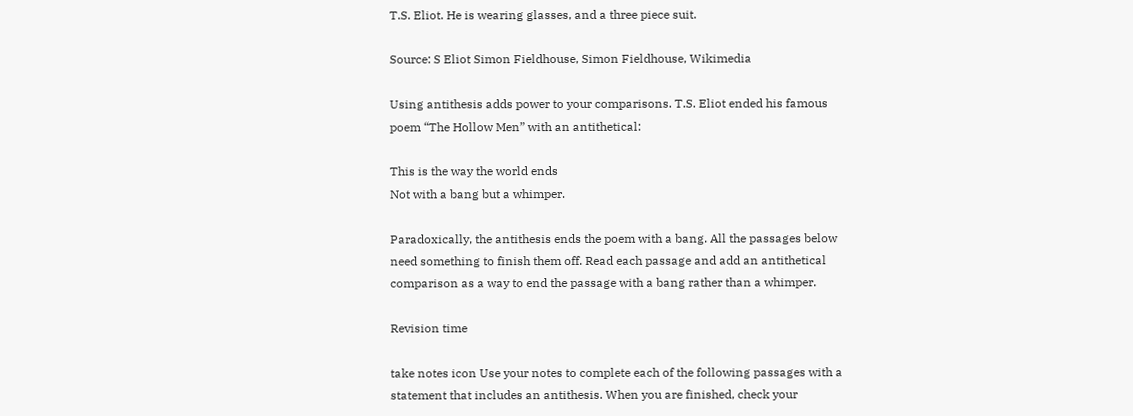T.S. Eliot. He is wearing glasses, and a three piece suit.

Source: S Eliot Simon Fieldhouse, Simon Fieldhouse, Wikimedia

Using antithesis adds power to your comparisons. T.S. Eliot ended his famous poem “The Hollow Men” with an antithetical:

This is the way the world ends
Not with a bang but a whimper.

Paradoxically, the antithesis ends the poem with a bang. All the passages below need something to finish them off. Read each passage and add an antithetical comparison as a way to end the passage with a bang rather than a whimper.

Revision time

take notes icon Use your notes to complete each of the following passages with a statement that includes an antithesis. When you are finished, check your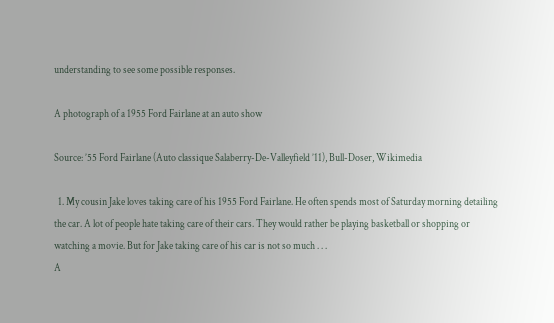understanding to see some possible responses.

A photograph of a 1955 Ford Fairlane at an auto show

Source: ’55 Ford Fairlane (Auto classique Salaberry-De-Valleyfield ’11), Bull-Doser, Wikimedia

  1. My cousin Jake loves taking care of his 1955 Ford Fairlane. He often spends most of Saturday morning detailing the car. A lot of people hate taking care of their cars. They would rather be playing basketball or shopping or watching a movie. But for Jake taking care of his car is not so much . . .
A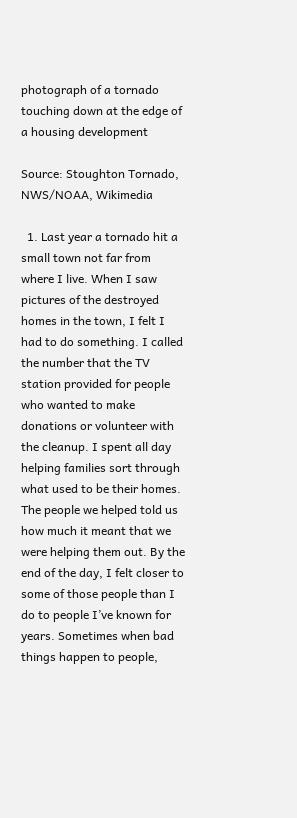photograph of a tornado touching down at the edge of a housing development

Source: Stoughton Tornado, NWS/NOAA, Wikimedia

  1. Last year a tornado hit a small town not far from where I live. When I saw pictures of the destroyed homes in the town, I felt I had to do something. I called the number that the TV station provided for people who wanted to make donations or volunteer with the cleanup. I spent all day helping families sort through what used to be their homes. The people we helped told us how much it meant that we were helping them out. By the end of the day, I felt closer to some of those people than I do to people I’ve known for years. Sometimes when bad things happen to people,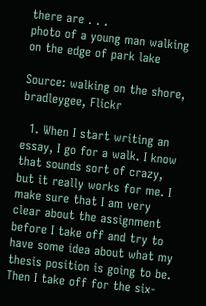there are . . .
photo of a young man walking on the edge of park lake

Source: walking on the shore, bradleygee, Flickr

  1. When I start writing an essay, I go for a walk. I know that sounds sort of crazy, but it really works for me. I make sure that I am very clear about the assignment before I take off and try to have some idea about what my thesis position is going to be. Then I take off for the six-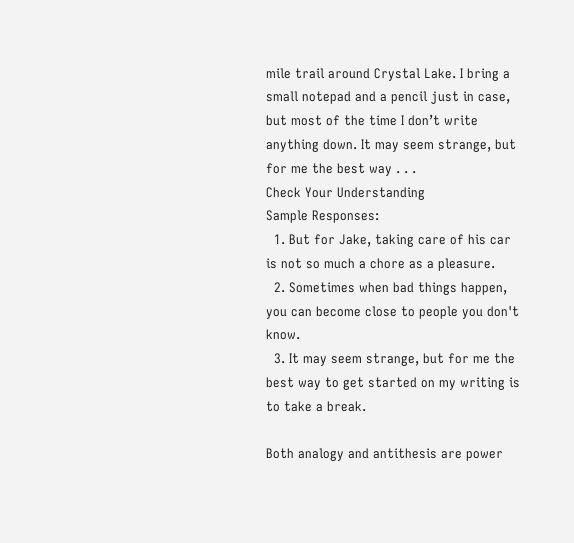mile trail around Crystal Lake. I bring a small notepad and a pencil just in case, but most of the time I don’t write anything down. It may seem strange, but for me the best way . . .
Check Your Understanding
Sample Responses:
  1. But for Jake, taking care of his car is not so much a chore as a pleasure.
  2. Sometimes when bad things happen, you can become close to people you don't know.
  3. It may seem strange, but for me the best way to get started on my writing is to take a break.

Both analogy and antithesis are power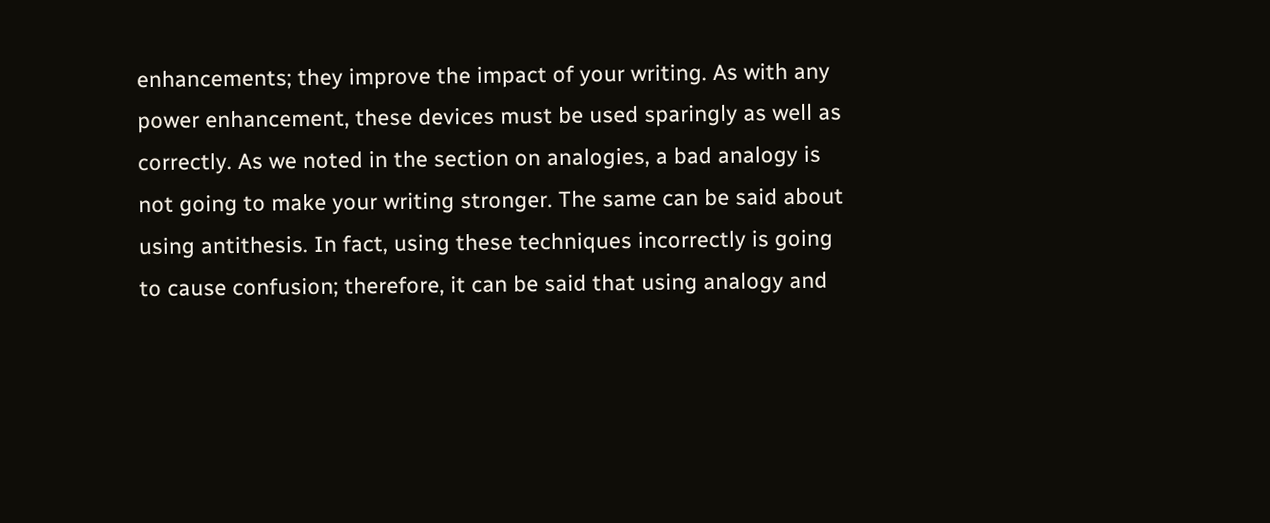enhancements; they improve the impact of your writing. As with any power enhancement, these devices must be used sparingly as well as correctly. As we noted in the section on analogies, a bad analogy is not going to make your writing stronger. The same can be said about using antithesis. In fact, using these techniques incorrectly is going to cause confusion; therefore, it can be said that using analogy and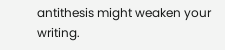antithesis might weaken your writing.